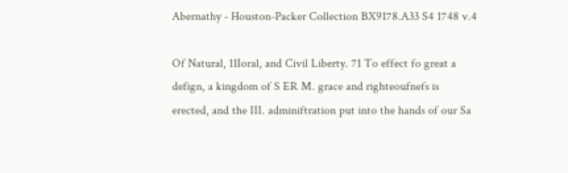Abernathy - Houston-Packer Collection BX9178.A33 S4 1748 v.4

Of Natural, 11Ioral, and Civil Liberty. 71 To effect fo great a defign, a kingdom of S ER M. grace and righteoufnefs is erected, and the III. adminiftration put into the hands of our Sa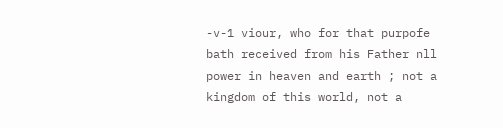-v-1 viour, who for that purpofe bath received from his Father nll power in heaven and earth ; not a kingdom of this world, not a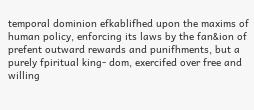temporal dominion efkablifhed upon the maxims of human policy, enforcing its laws by the fan&ion of prefent outward rewards and punifhments, but a purely fpiritual king- dom, exercifed over free and willing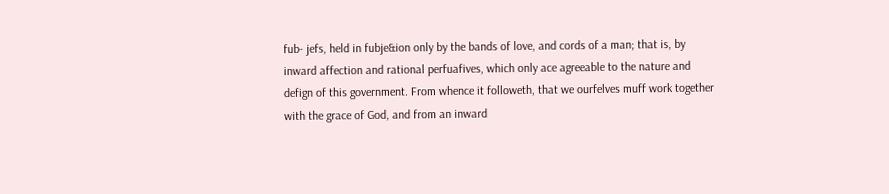fub- jefs, held in fubje&ion only by the bands of love, and cords of a man; that is, by inward affection and rational perfuafives, which only ace agreeable to the nature and defign of this government. From whence it followeth, that we ourfelves muff work together with the grace of God, and from an inward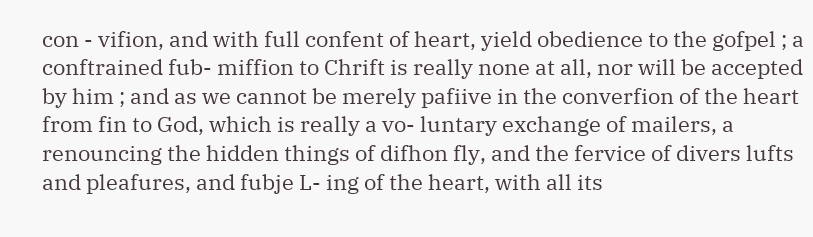con - vifion, and with full confent of heart, yield obedience to the gofpel ; a conftrained fub- miffion to Chrift is really none at all, nor will be accepted by him ; and as we cannot be merely pafiive in the converfion of the heart from fin to God, which is really a vo- luntary exchange of mailers, a renouncing the hidden things of difhon fly, and the fervice of divers lufts and pleafures, and fubje L- ing of the heart, with all its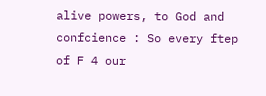alive powers, to God and confcience : So every ftep of F 4 our